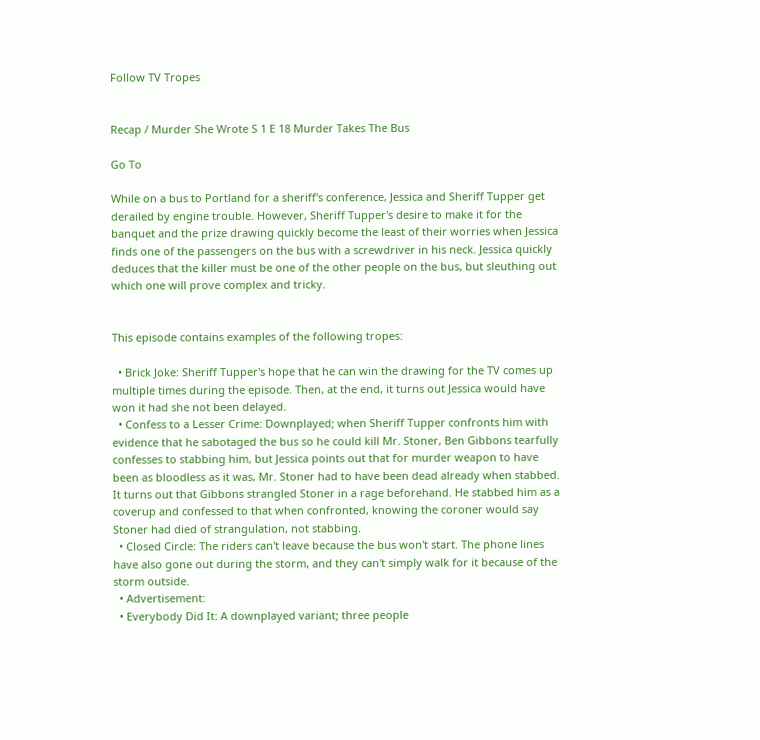Follow TV Tropes


Recap / Murder She Wrote S 1 E 18 Murder Takes The Bus

Go To

While on a bus to Portland for a sheriff's conference, Jessica and Sheriff Tupper get derailed by engine trouble. However, Sheriff Tupper's desire to make it for the banquet and the prize drawing quickly become the least of their worries when Jessica finds one of the passengers on the bus with a screwdriver in his neck. Jessica quickly deduces that the killer must be one of the other people on the bus, but sleuthing out which one will prove complex and tricky.


This episode contains examples of the following tropes:

  • Brick Joke: Sheriff Tupper's hope that he can win the drawing for the TV comes up multiple times during the episode. Then, at the end, it turns out Jessica would have won it had she not been delayed.
  • Confess to a Lesser Crime: Downplayed; when Sheriff Tupper confronts him with evidence that he sabotaged the bus so he could kill Mr. Stoner, Ben Gibbons tearfully confesses to stabbing him, but Jessica points out that for murder weapon to have been as bloodless as it was, Mr. Stoner had to have been dead already when stabbed. It turns out that Gibbons strangled Stoner in a rage beforehand. He stabbed him as a coverup and confessed to that when confronted, knowing the coroner would say Stoner had died of strangulation, not stabbing.
  • Closed Circle: The riders can't leave because the bus won't start. The phone lines have also gone out during the storm, and they can't simply walk for it because of the storm outside.
  • Advertisement:
  • Everybody Did It: A downplayed variant; three people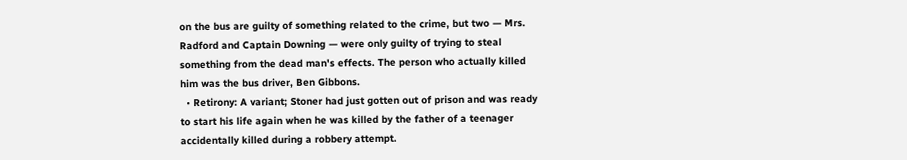on the bus are guilty of something related to the crime, but two — Mrs. Radford and Captain Downing — were only guilty of trying to steal something from the dead man's effects. The person who actually killed him was the bus driver, Ben Gibbons.
  • Retirony: A variant; Stoner had just gotten out of prison and was ready to start his life again when he was killed by the father of a teenager accidentally killed during a robbery attempt.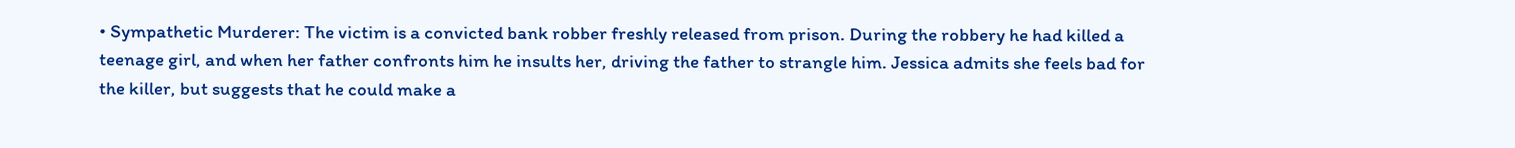• Sympathetic Murderer: The victim is a convicted bank robber freshly released from prison. During the robbery he had killed a teenage girl, and when her father confronts him he insults her, driving the father to strangle him. Jessica admits she feels bad for the killer, but suggests that he could make a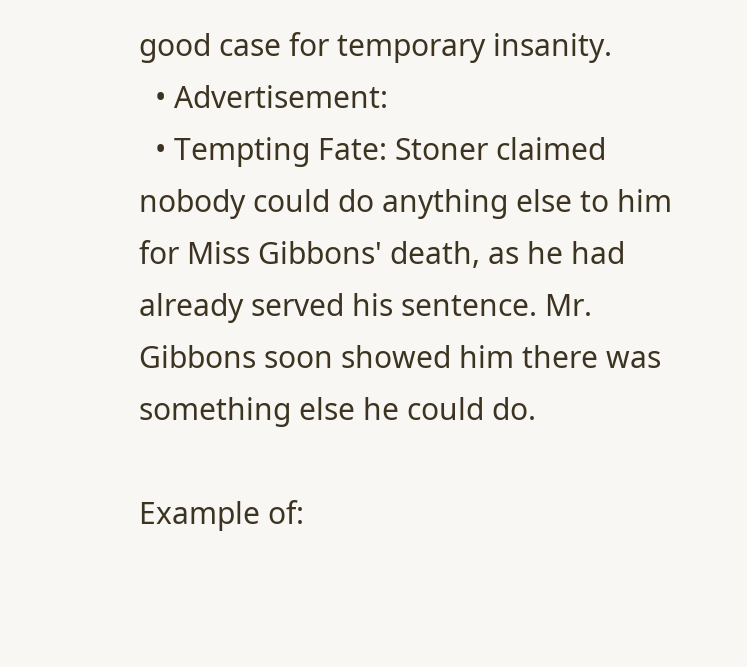good case for temporary insanity.
  • Advertisement:
  • Tempting Fate: Stoner claimed nobody could do anything else to him for Miss Gibbons' death, as he had already served his sentence. Mr. Gibbons soon showed him there was something else he could do.

Example of: